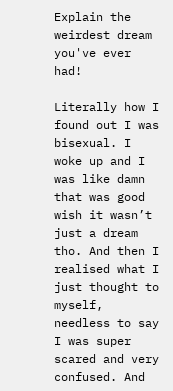Explain the weirdest dream you've ever had!

Literally how I found out I was bisexual. I woke up and I was like damn that was good wish it wasn’t just a dream tho. And then I realised what I just thought to myself, needless to say I was super scared and very confused. And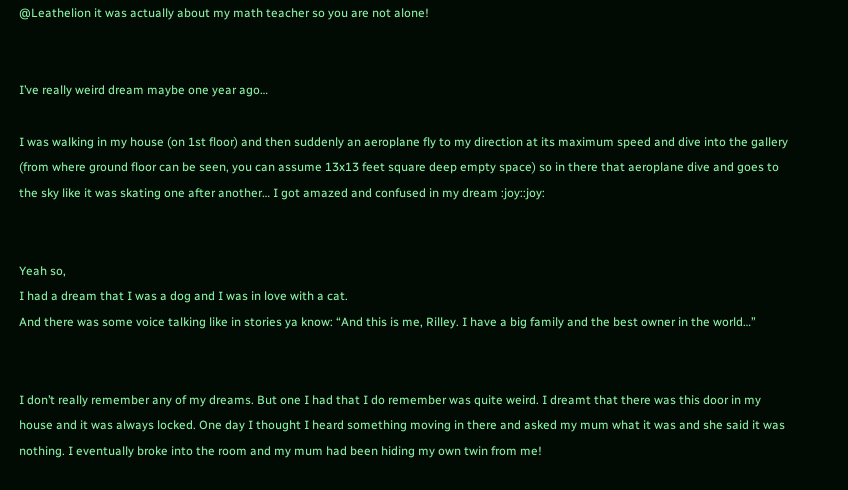@Leathelion it was actually about my math teacher so you are not alone!


I’ve really weird dream maybe one year ago…

I was walking in my house (on 1st floor) and then suddenly an aeroplane fly to my direction at its maximum speed and dive into the gallery (from where ground floor can be seen, you can assume 13x13 feet square deep empty space) so in there that aeroplane dive and goes to the sky like it was skating one after another… I got amazed and confused in my dream :joy::joy:


Yeah so,
I had a dream that I was a dog and I was in love with a cat.
And there was some voice talking like in stories ya know: “And this is me, Rilley. I have a big family and the best owner in the world…”


I don’t really remember any of my dreams. But one I had that I do remember was quite weird. I dreamt that there was this door in my house and it was always locked. One day I thought I heard something moving in there and asked my mum what it was and she said it was nothing. I eventually broke into the room and my mum had been hiding my own twin from me!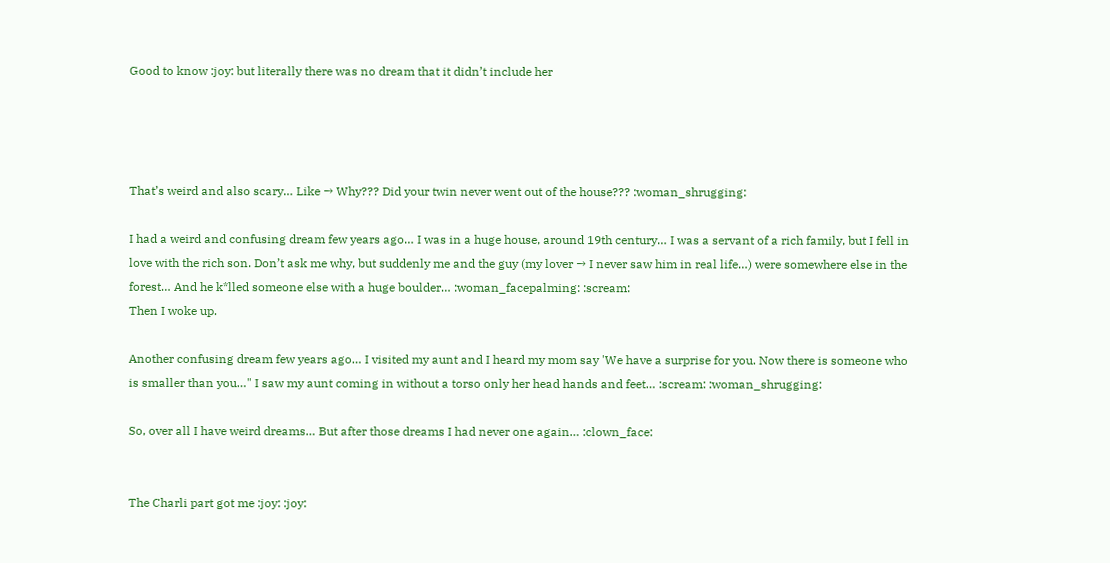Good to know :joy: but literally there was no dream that it didn’t include her




That’s weird and also scary… Like → Why??? Did your twin never went out of the house??? :woman_shrugging:

I had a weird and confusing dream few years ago… I was in a huge house, around 19th century… I was a servant of a rich family, but I fell in love with the rich son. Don’t ask me why, but suddenly me and the guy (my lover → I never saw him in real life…) were somewhere else in the forest… And he k*lled someone else with a huge boulder… :woman_facepalming: :scream:
Then I woke up.

Another confusing dream few years ago… I visited my aunt and I heard my mom say 'We have a surprise for you. Now there is someone who is smaller than you…" I saw my aunt coming in without a torso only her head hands and feet… :scream: :woman_shrugging:

So, over all I have weird dreams… But after those dreams I had never one again… :clown_face:


The Charli part got me :joy: :joy: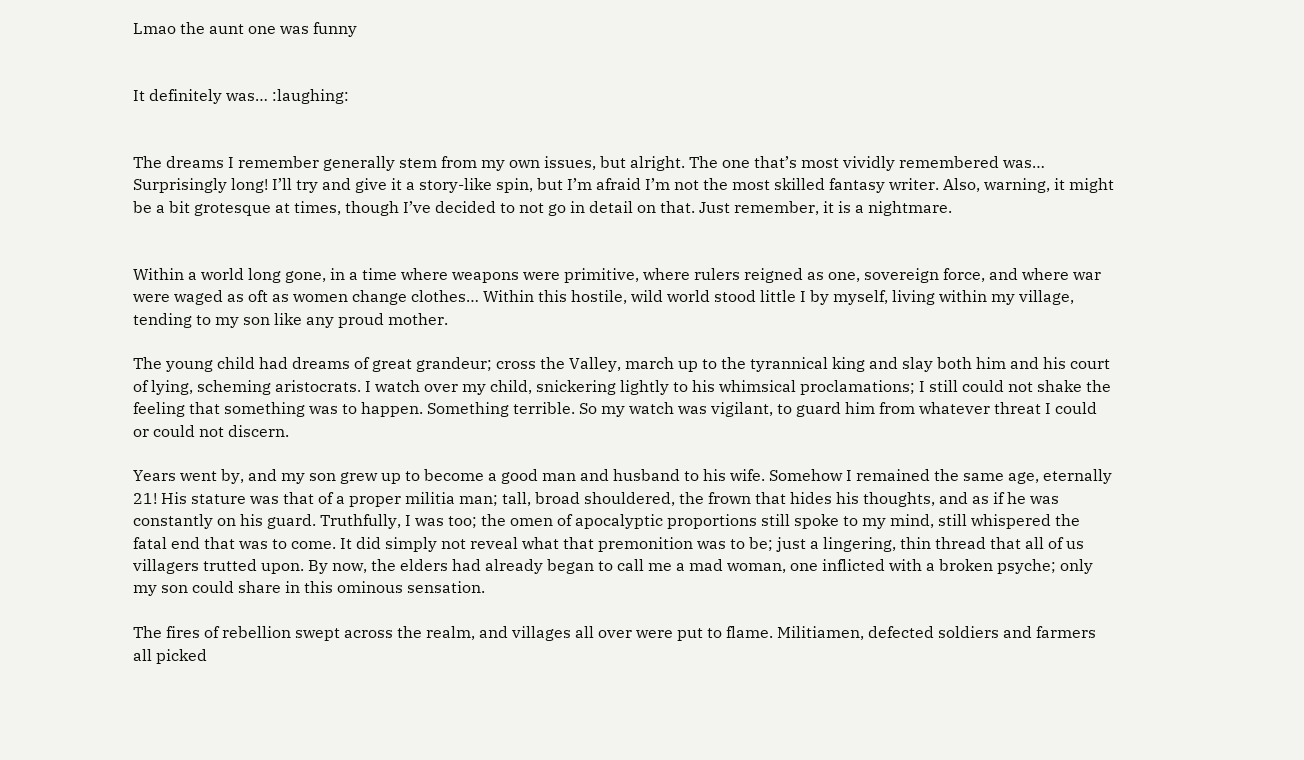Lmao the aunt one was funny


It definitely was… :laughing:


The dreams I remember generally stem from my own issues, but alright. The one that’s most vividly remembered was… Surprisingly long! I’ll try and give it a story-like spin, but I’m afraid I’m not the most skilled fantasy writer. Also, warning, it might be a bit grotesque at times, though I’ve decided to not go in detail on that. Just remember, it is a nightmare.


Within a world long gone, in a time where weapons were primitive, where rulers reigned as one, sovereign force, and where war were waged as oft as women change clothes… Within this hostile, wild world stood little I by myself, living within my village, tending to my son like any proud mother.

The young child had dreams of great grandeur; cross the Valley, march up to the tyrannical king and slay both him and his court of lying, scheming aristocrats. I watch over my child, snickering lightly to his whimsical proclamations; I still could not shake the feeling that something was to happen. Something terrible. So my watch was vigilant, to guard him from whatever threat I could or could not discern.

Years went by, and my son grew up to become a good man and husband to his wife. Somehow I remained the same age, eternally 21! His stature was that of a proper militia man; tall, broad shouldered, the frown that hides his thoughts, and as if he was constantly on his guard. Truthfully, I was too; the omen of apocalyptic proportions still spoke to my mind, still whispered the fatal end that was to come. It did simply not reveal what that premonition was to be; just a lingering, thin thread that all of us villagers trutted upon. By now, the elders had already began to call me a mad woman, one inflicted with a broken psyche; only my son could share in this ominous sensation.

The fires of rebellion swept across the realm, and villages all over were put to flame. Militiamen, defected soldiers and farmers all picked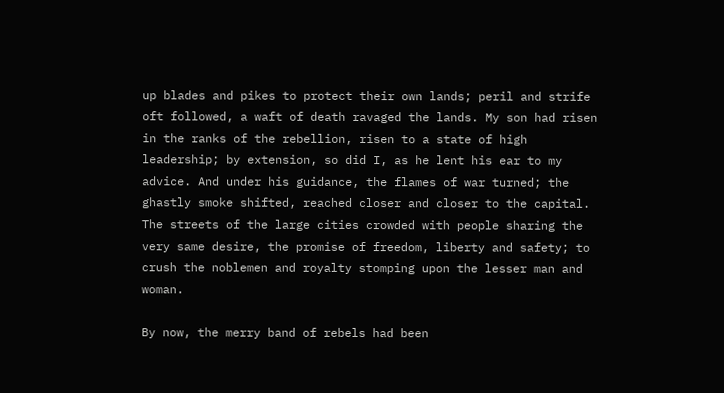up blades and pikes to protect their own lands; peril and strife oft followed, a waft of death ravaged the lands. My son had risen in the ranks of the rebellion, risen to a state of high leadership; by extension, so did I, as he lent his ear to my advice. And under his guidance, the flames of war turned; the ghastly smoke shifted, reached closer and closer to the capital. The streets of the large cities crowded with people sharing the very same desire, the promise of freedom, liberty and safety; to crush the noblemen and royalty stomping upon the lesser man and woman.

By now, the merry band of rebels had been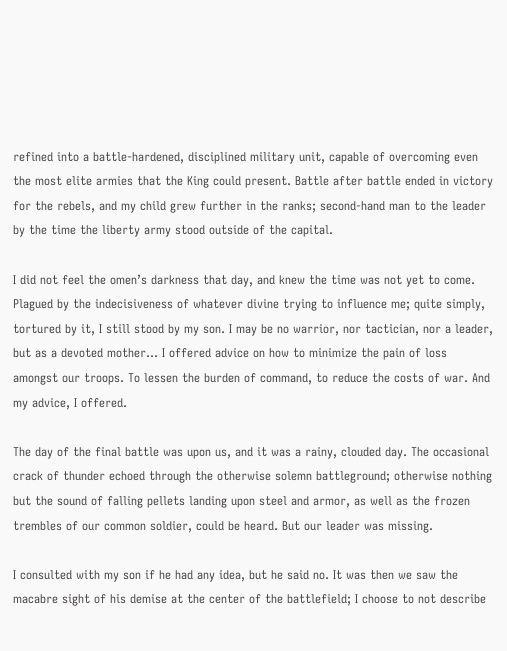refined into a battle-hardened, disciplined military unit, capable of overcoming even the most elite armies that the King could present. Battle after battle ended in victory for the rebels, and my child grew further in the ranks; second-hand man to the leader by the time the liberty army stood outside of the capital.

I did not feel the omen’s darkness that day, and knew the time was not yet to come. Plagued by the indecisiveness of whatever divine trying to influence me; quite simply, tortured by it, I still stood by my son. I may be no warrior, nor tactician, nor a leader, but as a devoted mother… I offered advice on how to minimize the pain of loss amongst our troops. To lessen the burden of command, to reduce the costs of war. And my advice, I offered.

The day of the final battle was upon us, and it was a rainy, clouded day. The occasional crack of thunder echoed through the otherwise solemn battleground; otherwise nothing but the sound of falling pellets landing upon steel and armor, as well as the frozen trembles of our common soldier, could be heard. But our leader was missing.

I consulted with my son if he had any idea, but he said no. It was then we saw the macabre sight of his demise at the center of the battlefield; I choose to not describe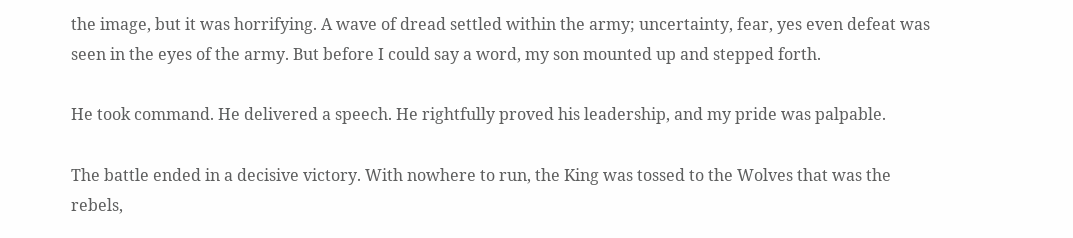the image, but it was horrifying. A wave of dread settled within the army; uncertainty, fear, yes even defeat was seen in the eyes of the army. But before I could say a word, my son mounted up and stepped forth.

He took command. He delivered a speech. He rightfully proved his leadership, and my pride was palpable.

The battle ended in a decisive victory. With nowhere to run, the King was tossed to the Wolves that was the rebels,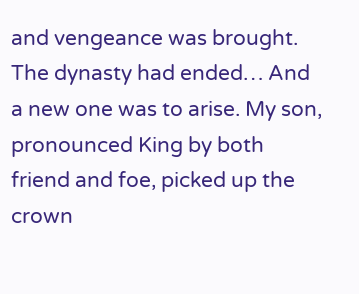and vengeance was brought. The dynasty had ended… And a new one was to arise. My son, pronounced King by both friend and foe, picked up the crown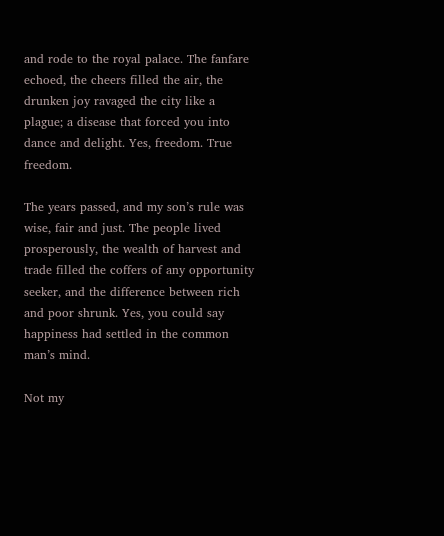and rode to the royal palace. The fanfare echoed, the cheers filled the air, the drunken joy ravaged the city like a plague; a disease that forced you into dance and delight. Yes, freedom. True freedom.

The years passed, and my son’s rule was wise, fair and just. The people lived prosperously, the wealth of harvest and trade filled the coffers of any opportunity seeker, and the difference between rich and poor shrunk. Yes, you could say happiness had settled in the common man’s mind.

Not my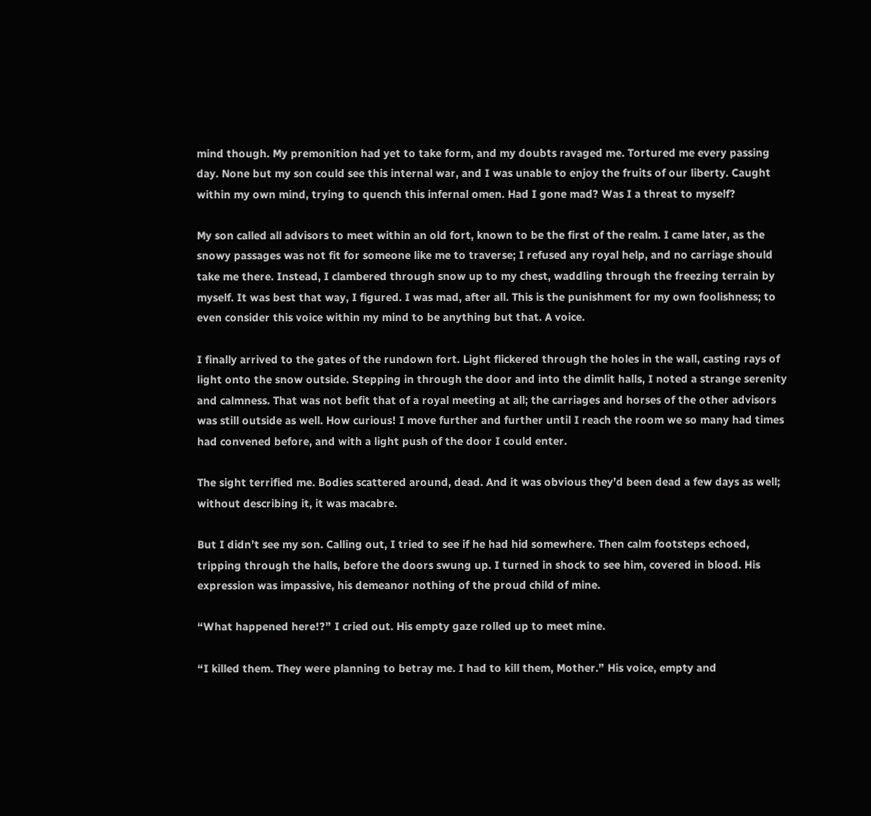mind though. My premonition had yet to take form, and my doubts ravaged me. Tortured me every passing day. None but my son could see this internal war, and I was unable to enjoy the fruits of our liberty. Caught within my own mind, trying to quench this infernal omen. Had I gone mad? Was I a threat to myself?

My son called all advisors to meet within an old fort, known to be the first of the realm. I came later, as the snowy passages was not fit for someone like me to traverse; I refused any royal help, and no carriage should take me there. Instead, I clambered through snow up to my chest, waddling through the freezing terrain by myself. It was best that way, I figured. I was mad, after all. This is the punishment for my own foolishness; to even consider this voice within my mind to be anything but that. A voice.

I finally arrived to the gates of the rundown fort. Light flickered through the holes in the wall, casting rays of light onto the snow outside. Stepping in through the door and into the dimlit halls, I noted a strange serenity and calmness. That was not befit that of a royal meeting at all; the carriages and horses of the other advisors was still outside as well. How curious! I move further and further until I reach the room we so many had times had convened before, and with a light push of the door I could enter.

The sight terrified me. Bodies scattered around, dead. And it was obvious they’d been dead a few days as well; without describing it, it was macabre.

But I didn’t see my son. Calling out, I tried to see if he had hid somewhere. Then calm footsteps echoed, tripping through the halls, before the doors swung up. I turned in shock to see him, covered in blood. His expression was impassive, his demeanor nothing of the proud child of mine.

“What happened here!?” I cried out. His empty gaze rolled up to meet mine.

“I killed them. They were planning to betray me. I had to kill them, Mother.” His voice, empty and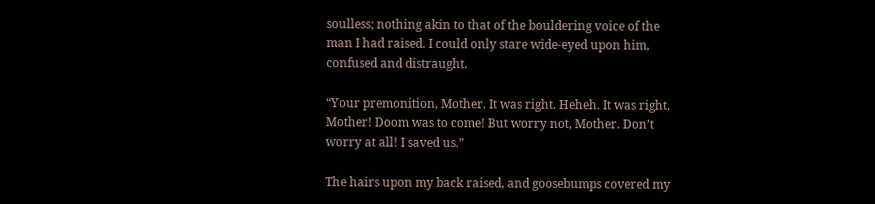soulless; nothing akin to that of the bouldering voice of the man I had raised. I could only stare wide-eyed upon him, confused and distraught.

“Your premonition, Mother. It was right. Heheh. It was right, Mother! Doom was to come! But worry not, Mother. Don’t worry at all! I saved us.”

The hairs upon my back raised, and goosebumps covered my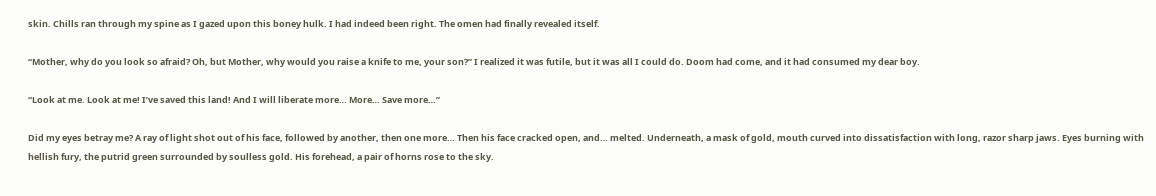skin. Chills ran through my spine as I gazed upon this boney hulk. I had indeed been right. The omen had finally revealed itself.

“Mother, why do you look so afraid? Oh, but Mother, why would you raise a knife to me, your son?” I realized it was futile, but it was all I could do. Doom had come, and it had consumed my dear boy.

“Look at me. Look at me! I’ve saved this land! And I will liberate more… More… Save more…”

Did my eyes betray me? A ray of light shot out of his face, followed by another, then one more… Then his face cracked open, and… melted. Underneath, a mask of gold, mouth curved into dissatisfaction with long, razor sharp jaws. Eyes burning with hellish fury, the putrid green surrounded by soulless gold. His forehead, a pair of horns rose to the sky.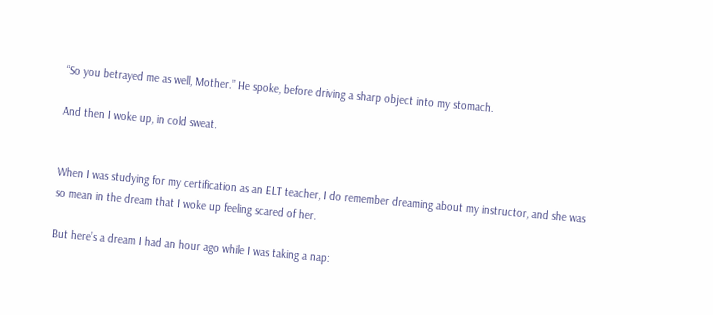“So you betrayed me as well, Mother.” He spoke, before driving a sharp object into my stomach.

And then I woke up, in cold sweat.


When I was studying for my certification as an ELT teacher, I do remember dreaming about my instructor, and she was so mean in the dream that I woke up feeling scared of her.

But here’s a dream I had an hour ago while I was taking a nap: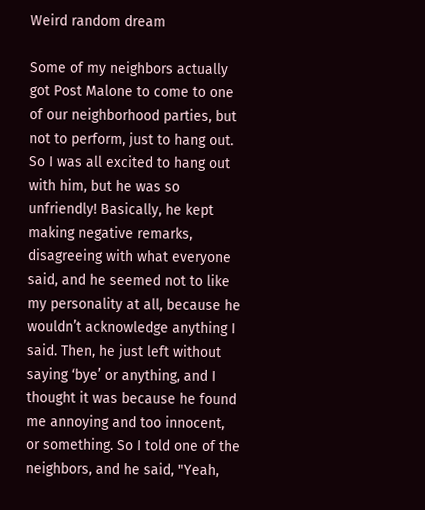Weird random dream

Some of my neighbors actually got Post Malone to come to one of our neighborhood parties, but not to perform, just to hang out. So I was all excited to hang out with him, but he was so unfriendly! Basically, he kept making negative remarks, disagreeing with what everyone said, and he seemed not to like my personality at all, because he wouldn’t acknowledge anything I said. Then, he just left without saying ‘bye’ or anything, and I thought it was because he found me annoying and too innocent, or something. So I told one of the neighbors, and he said, "Yeah,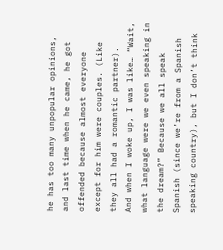he has too many unpopular opinions, and last time when he came, he got offended because almost everyone except for him were couples. (Like they all had a romantic partner).
And when I woke up, I was like… “Wait, what language were we even speaking in the dream?” Because we all speak Spanish (since we’re from a Spanish speaking country), but I don’t think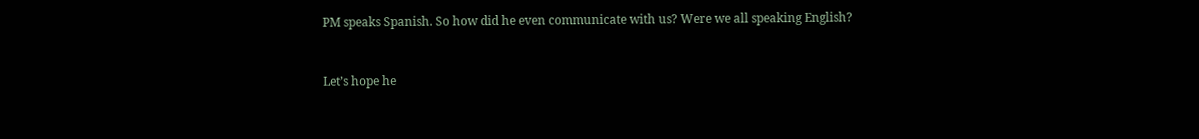PM speaks Spanish. So how did he even communicate with us? Were we all speaking English?


Let’s hope he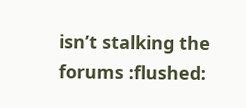isn’t stalking the forums :flushed: